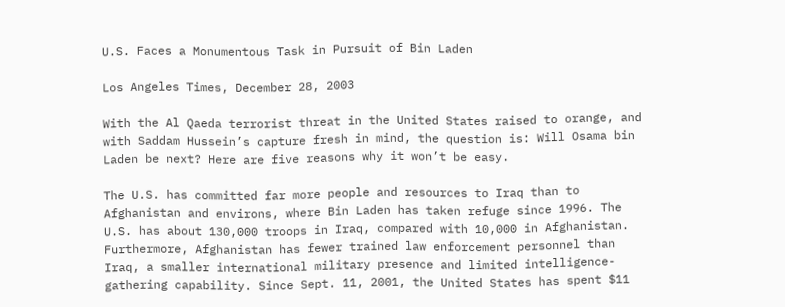U.S. Faces a Monumentous Task in Pursuit of Bin Laden

Los Angeles Times, December 28, 2003

With the Al Qaeda terrorist threat in the United States raised to orange, and with Saddam Hussein’s capture fresh in mind, the question is: Will Osama bin Laden be next? Here are five reasons why it won’t be easy.

The U.S. has committed far more people and resources to Iraq than to Afghanistan and environs, where Bin Laden has taken refuge since 1996. The U.S. has about 130,000 troops in Iraq, compared with 10,000 in Afghanistan. Furthermore, Afghanistan has fewer trained law enforcement personnel than Iraq, a smaller international military presence and limited intelligence-gathering capability. Since Sept. 11, 2001, the United States has spent $11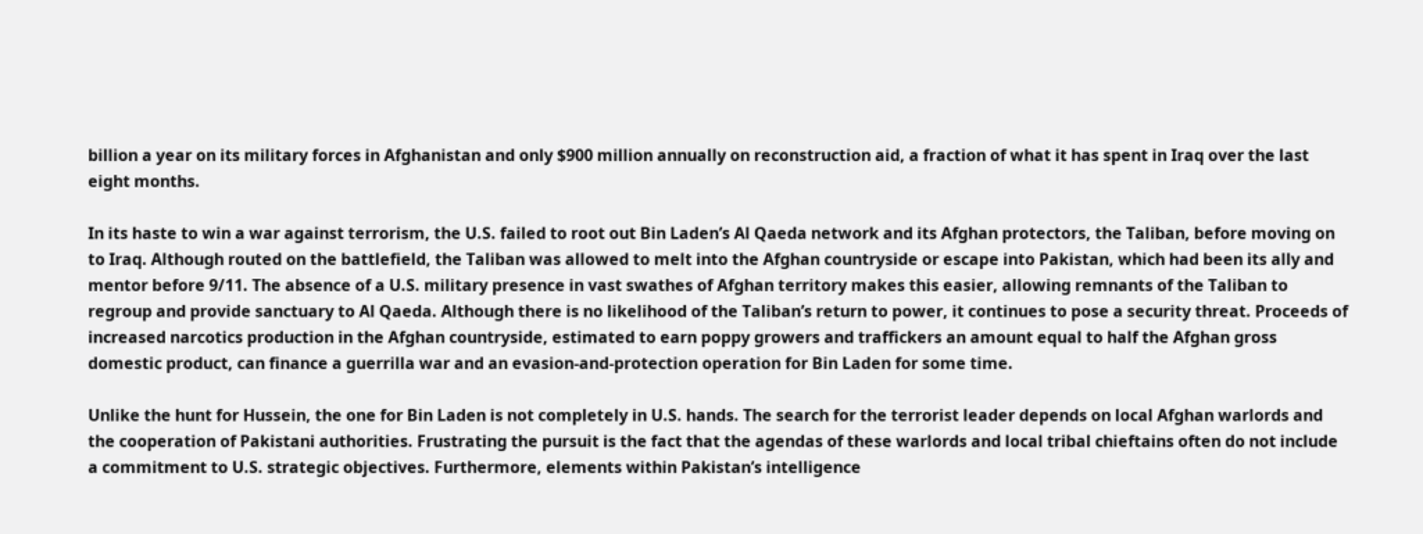billion a year on its military forces in Afghanistan and only $900 million annually on reconstruction aid, a fraction of what it has spent in Iraq over the last eight months.

In its haste to win a war against terrorism, the U.S. failed to root out Bin Laden’s Al Qaeda network and its Afghan protectors, the Taliban, before moving on to Iraq. Although routed on the battlefield, the Taliban was allowed to melt into the Afghan countryside or escape into Pakistan, which had been its ally and mentor before 9/11. The absence of a U.S. military presence in vast swathes of Afghan territory makes this easier, allowing remnants of the Taliban to regroup and provide sanctuary to Al Qaeda. Although there is no likelihood of the Taliban’s return to power, it continues to pose a security threat. Proceeds of increased narcotics production in the Afghan countryside, estimated to earn poppy growers and traffickers an amount equal to half the Afghan gross domestic product, can finance a guerrilla war and an evasion-and-protection operation for Bin Laden for some time.

Unlike the hunt for Hussein, the one for Bin Laden is not completely in U.S. hands. The search for the terrorist leader depends on local Afghan warlords and the cooperation of Pakistani authorities. Frustrating the pursuit is the fact that the agendas of these warlords and local tribal chieftains often do not include a commitment to U.S. strategic objectives. Furthermore, elements within Pakistan’s intelligence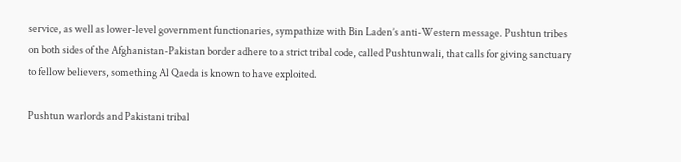service, as well as lower-level government functionaries, sympathize with Bin Laden’s anti-Western message. Pushtun tribes on both sides of the Afghanistan-Pakistan border adhere to a strict tribal code, called Pushtunwali, that calls for giving sanctuary to fellow believers, something Al Qaeda is known to have exploited.

Pushtun warlords and Pakistani tribal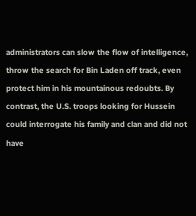administrators can slow the flow of intelligence, throw the search for Bin Laden off track, even protect him in his mountainous redoubts. By contrast, the U.S. troops looking for Hussein could interrogate his family and clan and did not have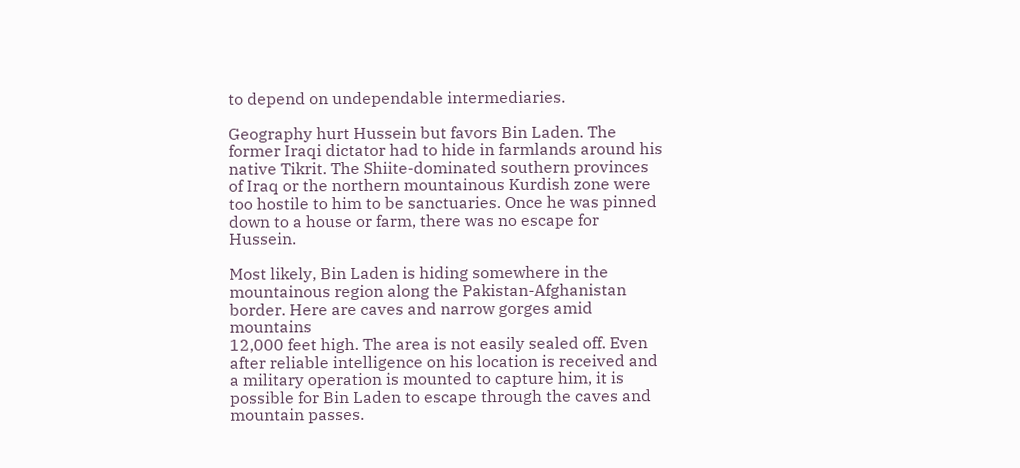to depend on undependable intermediaries.

Geography hurt Hussein but favors Bin Laden. The former Iraqi dictator had to hide in farmlands around his native Tikrit. The Shiite-dominated southern provinces of Iraq or the northern mountainous Kurdish zone were too hostile to him to be sanctuaries. Once he was pinned down to a house or farm, there was no escape for Hussein.

Most likely, Bin Laden is hiding somewhere in the mountainous region along the Pakistan-Afghanistan border. Here are caves and narrow gorges amid mountains
12,000 feet high. The area is not easily sealed off. Even after reliable intelligence on his location is received and a military operation is mounted to capture him, it is possible for Bin Laden to escape through the caves and mountain passes.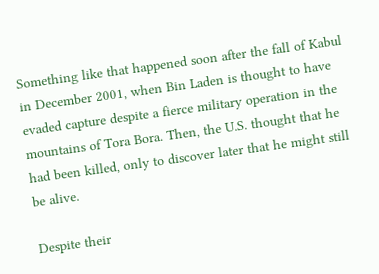Something like that happened soon after the fall of Kabul in December 2001, when Bin Laden is thought to have evaded capture despite a fierce military operation in the mountains of Tora Bora. Then, the U.S. thought that he had been killed, only to discover later that he might still be alive.

Despite their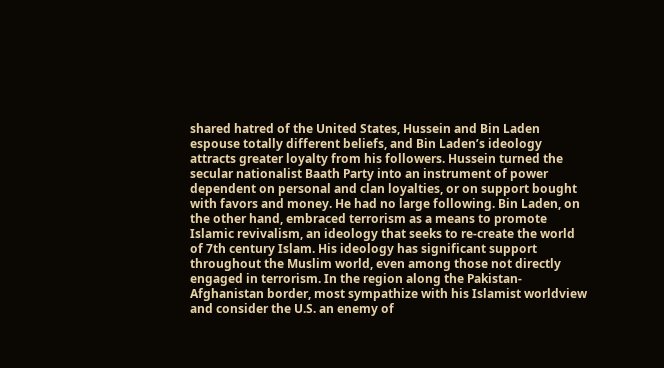shared hatred of the United States, Hussein and Bin Laden espouse totally different beliefs, and Bin Laden’s ideology attracts greater loyalty from his followers. Hussein turned the secular nationalist Baath Party into an instrument of power dependent on personal and clan loyalties, or on support bought with favors and money. He had no large following. Bin Laden, on the other hand, embraced terrorism as a means to promote Islamic revivalism, an ideology that seeks to re-create the world of 7th century Islam. His ideology has significant support throughout the Muslim world, even among those not directly engaged in terrorism. In the region along the Pakistan-Afghanistan border, most sympathize with his Islamist worldview and consider the U.S. an enemy of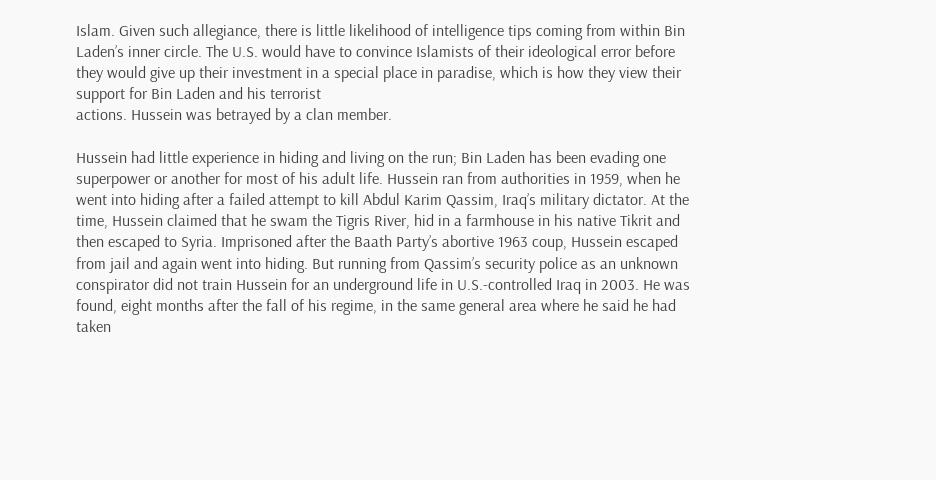Islam. Given such allegiance, there is little likelihood of intelligence tips coming from within Bin Laden’s inner circle. The U.S. would have to convince Islamists of their ideological error before they would give up their investment in a special place in paradise, which is how they view their support for Bin Laden and his terrorist
actions. Hussein was betrayed by a clan member.

Hussein had little experience in hiding and living on the run; Bin Laden has been evading one superpower or another for most of his adult life. Hussein ran from authorities in 1959, when he went into hiding after a failed attempt to kill Abdul Karim Qassim, Iraq’s military dictator. At the time, Hussein claimed that he swam the Tigris River, hid in a farmhouse in his native Tikrit and then escaped to Syria. Imprisoned after the Baath Party’s abortive 1963 coup, Hussein escaped from jail and again went into hiding. But running from Qassim’s security police as an unknown conspirator did not train Hussein for an underground life in U.S.-controlled Iraq in 2003. He was found, eight months after the fall of his regime, in the same general area where he said he had taken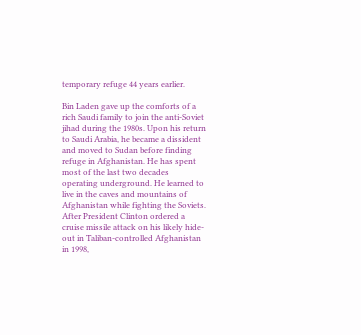temporary refuge 44 years earlier.

Bin Laden gave up the comforts of a rich Saudi family to join the anti-Soviet jihad during the 1980s. Upon his return to Saudi Arabia, he became a dissident and moved to Sudan before finding refuge in Afghanistan. He has spent most of the last two decades operating underground. He learned to live in the caves and mountains of Afghanistan while fighting the Soviets. After President Clinton ordered a cruise missile attack on his likely hide-out in Taliban-controlled Afghanistan in 1998,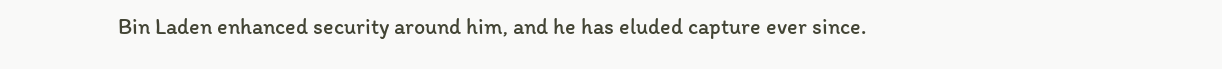Bin Laden enhanced security around him, and he has eluded capture ever since.